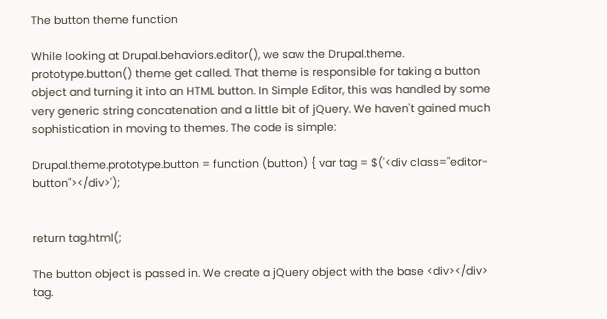The button theme function

While looking at Drupal.behaviors.editor(), we saw the Drupal.theme. prototype.button() theme get called. That theme is responsible for taking a button object and turning it into an HTML button. In Simple Editor, this was handled by some very generic string concatenation and a little bit of jQuery. We haven't gained much sophistication in moving to themes. The code is simple:

Drupal.theme.prototype.button = function (button) { var tag = $('<div class="editor-button"></div>');


return tag.html(;

The button object is passed in. We create a jQuery object with the base <div></div> tag.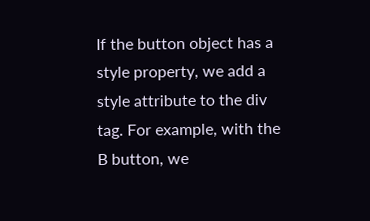If the button object has a style property, we add a style attribute to the div tag. For example, with the B button, we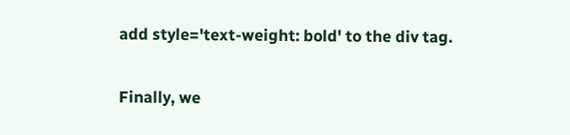add style='text-weight: bold' to the div tag.

Finally, we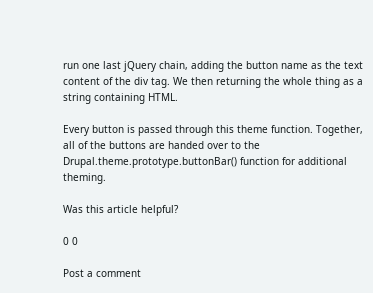run one last jQuery chain, adding the button name as the text content of the div tag. We then returning the whole thing as a string containing HTML.

Every button is passed through this theme function. Together, all of the buttons are handed over to the Drupal.theme.prototype.buttonBar() function for additional theming.

Was this article helpful?

0 0

Post a comment